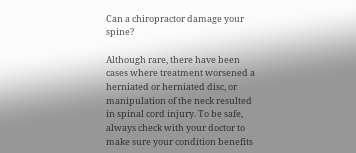Can a chiropractor damage your spine?

Although rare, there have been cases where treatment worsened a herniated or herniated disc, or manipulation of the neck resulted in spinal cord injury. To be safe, always check with your doctor to make sure your condition benefits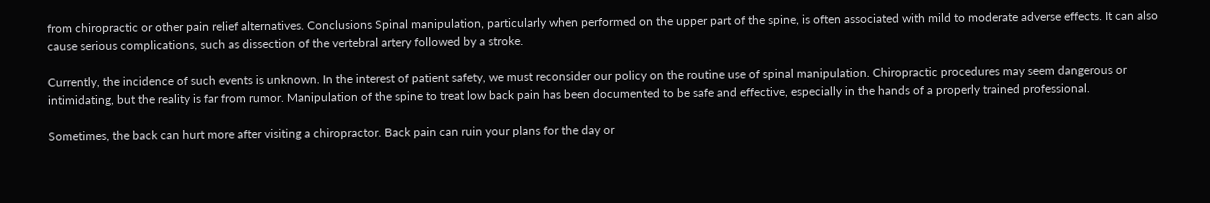from chiropractic or other pain relief alternatives. Conclusions Spinal manipulation, particularly when performed on the upper part of the spine, is often associated with mild to moderate adverse effects. It can also cause serious complications, such as dissection of the vertebral artery followed by a stroke.

Currently, the incidence of such events is unknown. In the interest of patient safety, we must reconsider our policy on the routine use of spinal manipulation. Chiropractic procedures may seem dangerous or intimidating, but the reality is far from rumor. Manipulation of the spine to treat low back pain has been documented to be safe and effective, especially in the hands of a properly trained professional.

Sometimes, the back can hurt more after visiting a chiropractor. Back pain can ruin your plans for the day or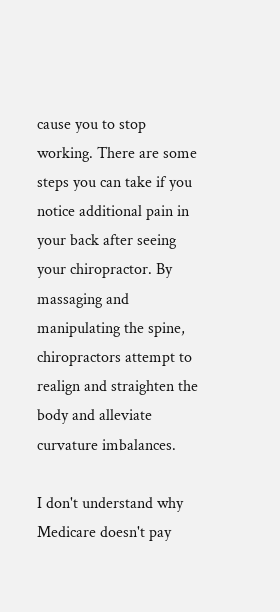cause you to stop working. There are some steps you can take if you notice additional pain in your back after seeing your chiropractor. By massaging and manipulating the spine, chiropractors attempt to realign and straighten the body and alleviate curvature imbalances.

I don't understand why Medicare doesn't pay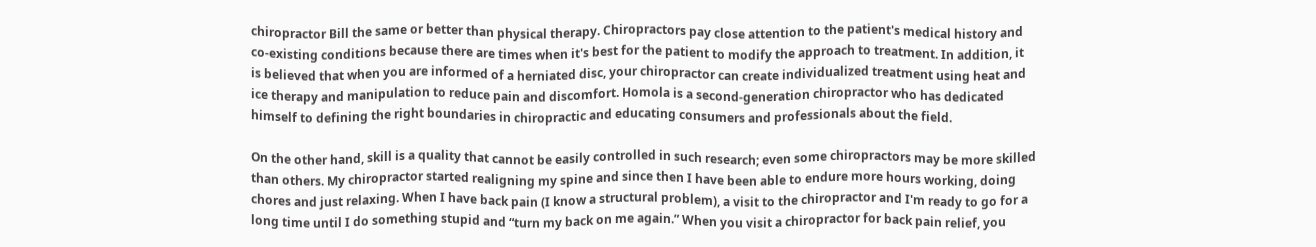chiropractor Bill the same or better than physical therapy. Chiropractors pay close attention to the patient's medical history and co-existing conditions because there are times when it's best for the patient to modify the approach to treatment. In addition, it is believed that when you are informed of a herniated disc, your chiropractor can create individualized treatment using heat and ice therapy and manipulation to reduce pain and discomfort. Homola is a second-generation chiropractor who has dedicated himself to defining the right boundaries in chiropractic and educating consumers and professionals about the field.

On the other hand, skill is a quality that cannot be easily controlled in such research; even some chiropractors may be more skilled than others. My chiropractor started realigning my spine and since then I have been able to endure more hours working, doing chores and just relaxing. When I have back pain (I know a structural problem), a visit to the chiropractor and I'm ready to go for a long time until I do something stupid and “turn my back on me again.” When you visit a chiropractor for back pain relief, you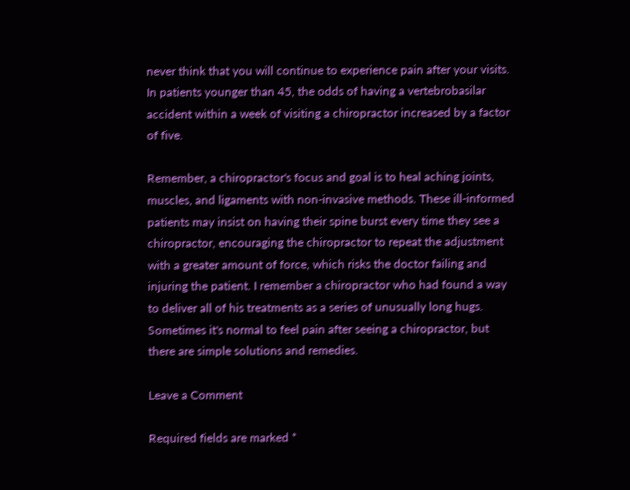never think that you will continue to experience pain after your visits. In patients younger than 45, the odds of having a vertebrobasilar accident within a week of visiting a chiropractor increased by a factor of five.

Remember, a chiropractor's focus and goal is to heal aching joints, muscles, and ligaments with non-invasive methods. These ill-informed patients may insist on having their spine burst every time they see a chiropractor, encouraging the chiropractor to repeat the adjustment with a greater amount of force, which risks the doctor failing and injuring the patient. I remember a chiropractor who had found a way to deliver all of his treatments as a series of unusually long hugs. Sometimes it's normal to feel pain after seeing a chiropractor, but there are simple solutions and remedies.

Leave a Comment

Required fields are marked *